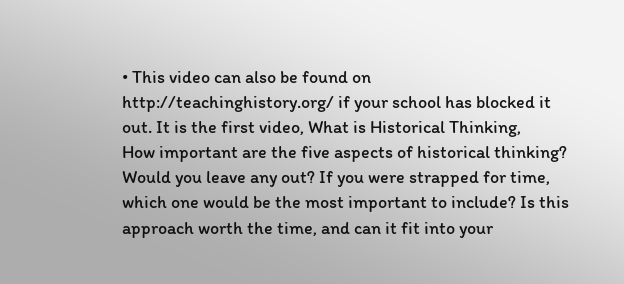• This video can also be found on http://teachinghistory.org/ if your school has blocked it out. It is the first video, What is Historical Thinking,
How important are the five aspects of historical thinking? Would you leave any out? If you were strapped for time, which one would be the most important to include? Is this approach worth the time, and can it fit into your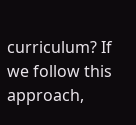curriculum? If we follow this approach,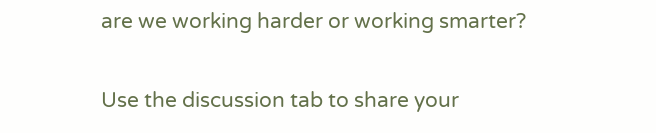are we working harder or working smarter?

Use the discussion tab to share your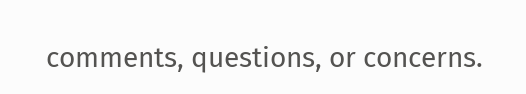comments, questions, or concerns.